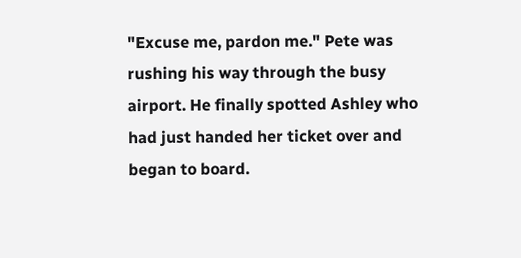"Excuse me, pardon me." Pete was rushing his way through the busy airport. He finally spotted Ashley who had just handed her ticket over and began to board.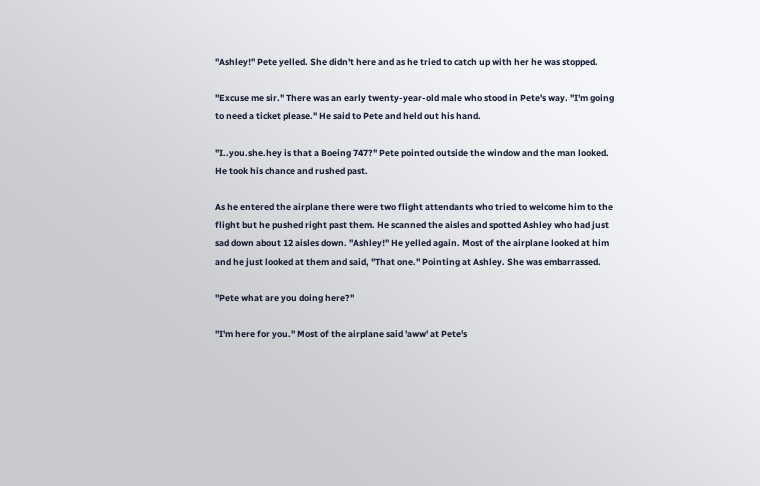"Ashley!" Pete yelled. She didn't here and as he tried to catch up with her he was stopped.

"Excuse me sir." There was an early twenty-year-old male who stood in Pete's way. "I'm going to need a ticket please." He said to Pete and held out his hand.

"I..you.she.hey is that a Boeing 747?" Pete pointed outside the window and the man looked. He took his chance and rushed past.

As he entered the airplane there were two flight attendants who tried to welcome him to the flight but he pushed right past them. He scanned the aisles and spotted Ashley who had just sad down about 12 aisles down. "Ashley!" He yelled again. Most of the airplane looked at him and he just looked at them and said, "That one." Pointing at Ashley. She was embarrassed.

"Pete what are you doing here?"

"I'm here for you." Most of the airplane said 'aww' at Pete's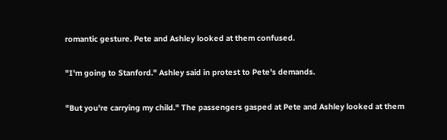romantic gesture. Pete and Ashley looked at them confused.

"I'm going to Stanford." Ashley said in protest to Pete's demands.

"But you're carrying my child." The passengers gasped at Pete and Ashley looked at them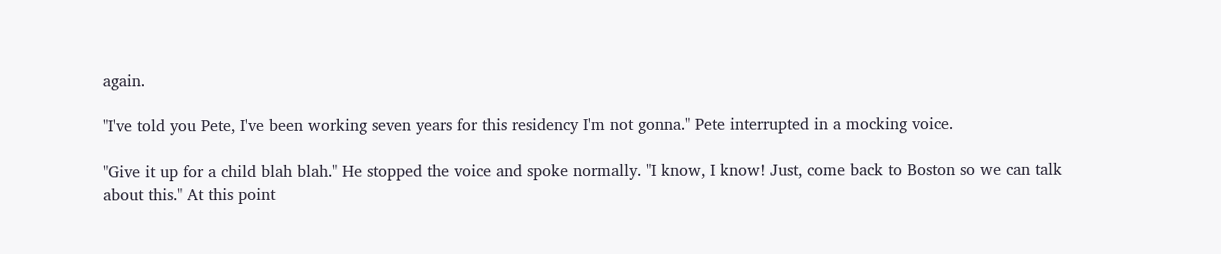again.

"I've told you Pete, I've been working seven years for this residency I'm not gonna." Pete interrupted in a mocking voice.

"Give it up for a child blah blah." He stopped the voice and spoke normally. "I know, I know! Just, come back to Boston so we can talk about this." At this point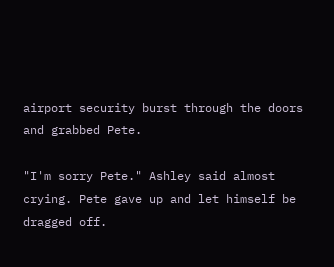airport security burst through the doors and grabbed Pete.

"I'm sorry Pete." Ashley said almost crying. Pete gave up and let himself be dragged off.